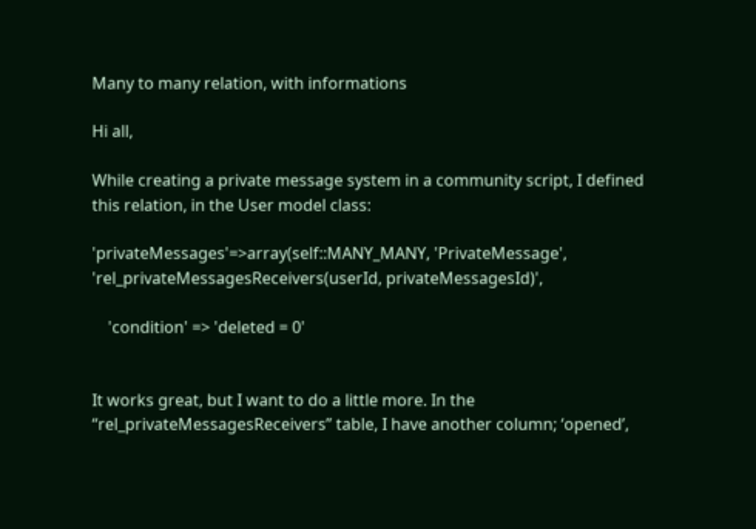Many to many relation, with informations

Hi all,

While creating a private message system in a community script, I defined this relation, in the User model class:

'privateMessages'=>array(self::MANY_MANY, 'PrivateMessage', 'rel_privateMessagesReceivers(userId, privateMessagesId)',

    'condition' => 'deleted = 0'


It works great, but I want to do a little more. In the “rel_privateMessagesReceivers” table, I have another column; ‘opened’,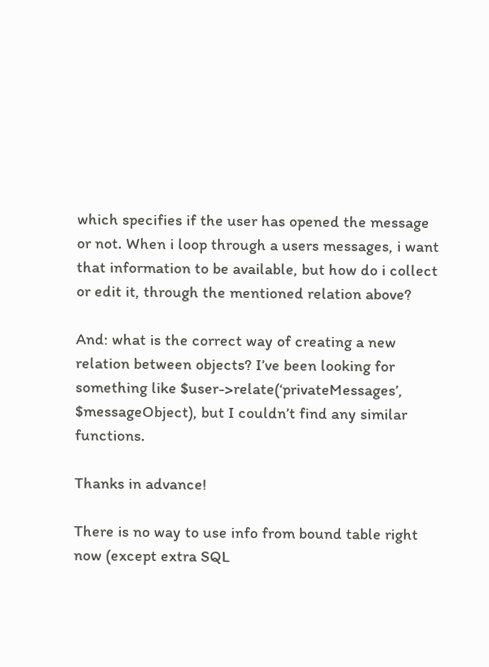which specifies if the user has opened the message or not. When i loop through a users messages, i want that information to be available, but how do i collect or edit it, through the mentioned relation above?

And: what is the correct way of creating a new relation between objects? I’ve been looking for something like $user->relate(‘privateMessages’, $messageObject), but I couldn’t find any similar functions.

Thanks in advance!

There is no way to use info from bound table right now (except extra SQL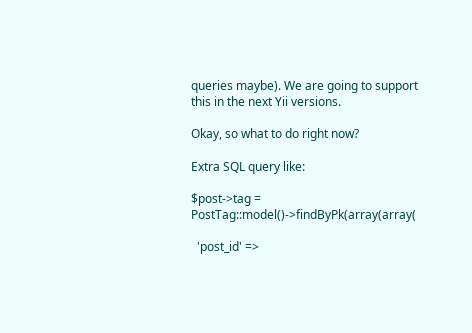queries maybe). We are going to support this in the next Yii versions.

Okay, so what to do right now?

Extra SQL query like:

$post->tag = PostTag::model()->findByPk(array(array(

  'post_id' =>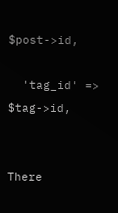$post->id,

  'tag_id' => $tag->id,


There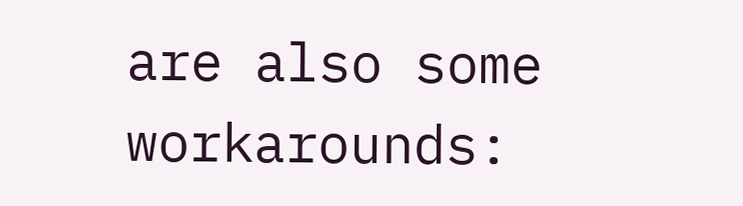are also some workarounds: